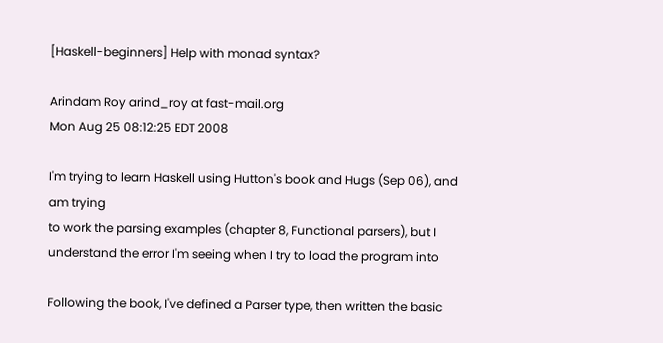[Haskell-beginners] Help with monad syntax?

Arindam Roy arind_roy at fast-mail.org
Mon Aug 25 08:12:25 EDT 2008

I'm trying to learn Haskell using Hutton's book and Hugs (Sep 06), and
am trying
to work the parsing examples (chapter 8, Functional parsers), but I
understand the error I'm seeing when I try to load the program into

Following the book, I've defined a Parser type, then written the basic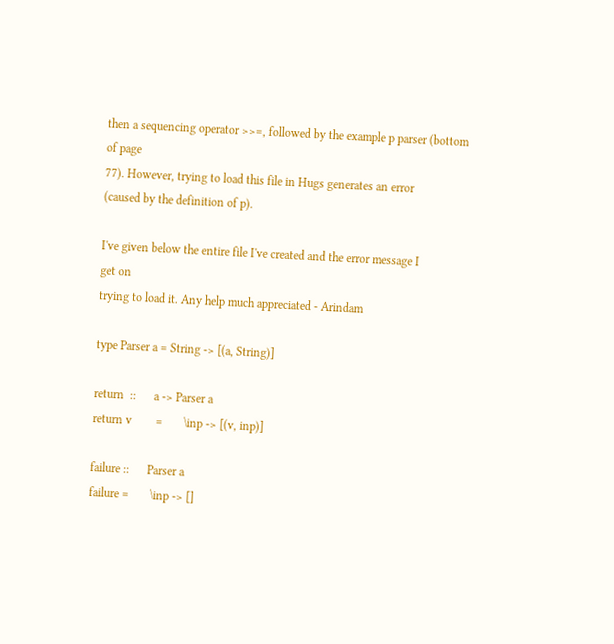then a sequencing operator >>=, followed by the example p parser (bottom
of page
77). However, trying to load this file in Hugs generates an error
(caused by the definition of p).

I've given below the entire file I've created and the error message I
get on
trying to load it. Any help much appreciated - Arindam

type Parser a = String -> [(a, String)]

return  ::      a -> Parser a
return v        =       \inp -> [(v, inp)]

failure ::      Parser a
failure =       \inp -> []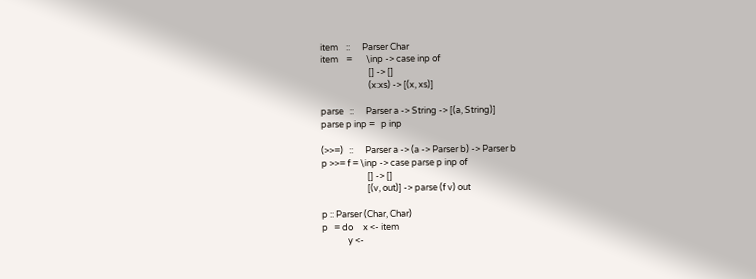item    ::      Parser Char
item    =       \inp -> case inp of
                        [] -> []
                        (x:xs) -> [(x, xs)]

parse   ::      Parser a -> String -> [(a, String)]
parse p inp =   p inp

(>>=)   ::      Parser a -> (a -> Parser b) -> Parser b
p >>= f = \inp -> case parse p inp of
                       [] -> []
                       [(v, out)] -> parse (f v) out

p :: Parser (Char, Char)
p   = do     x <- item
             y <-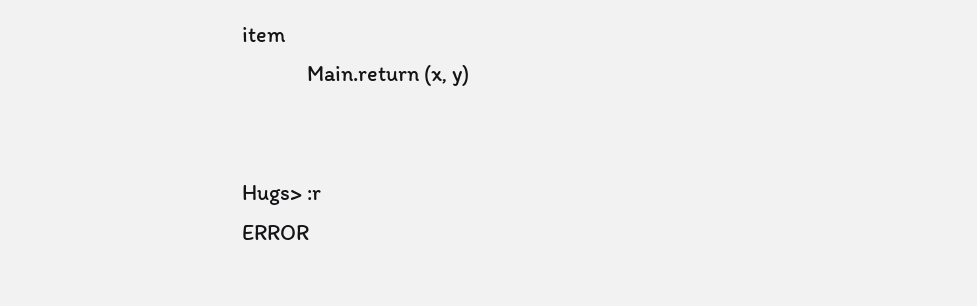item
             Main.return (x, y)


Hugs> :r
ERROR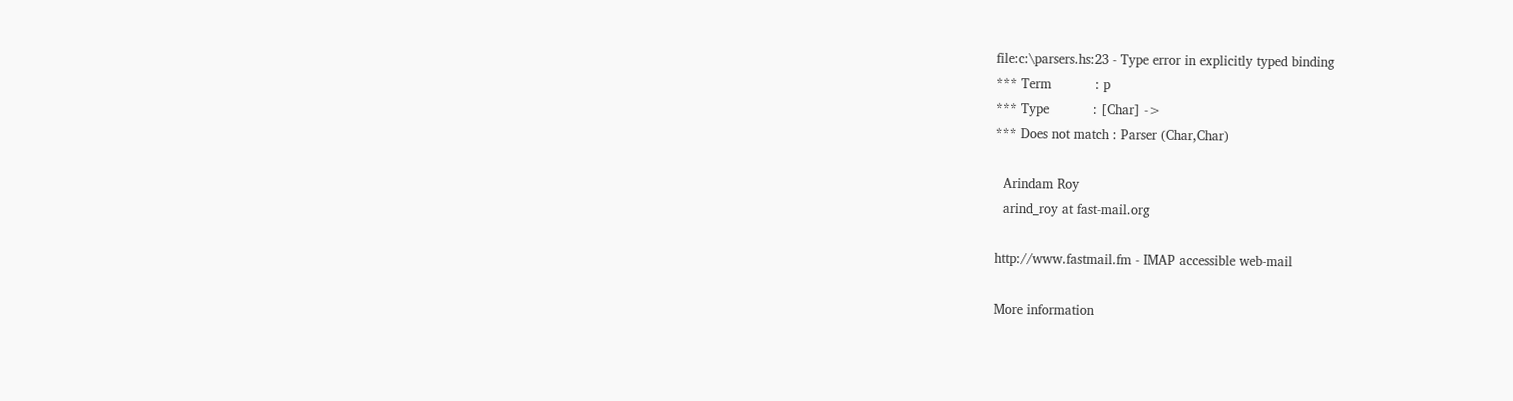file:c:\parsers.hs:23 - Type error in explicitly typed binding
*** Term           : p
*** Type           : [Char] ->
*** Does not match : Parser (Char,Char)

  Arindam Roy
  arind_roy at fast-mail.org

http://www.fastmail.fm - IMAP accessible web-mail

More information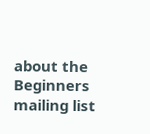about the Beginners mailing list